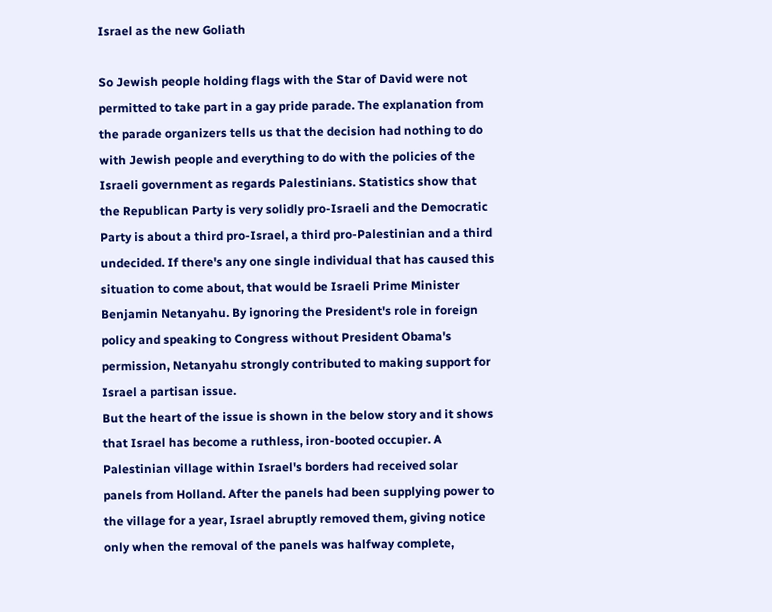Israel as the new Goliath

So Jewish people holding flags with the Star of David were not permitted to take part in a gay pride parade. The explanation from the parade organizers tells us that the decision had nothing to do with Jewish people and everything to do with the policies of the Israeli government as regards Palestinians. Statistics show that the Republican Party is very solidly pro-Israeli and the Democratic Party is about a third pro-Israel, a third pro-Palestinian and a third undecided. If there's any one single individual that has caused this situation to come about, that would be Israeli Prime Minister Benjamin Netanyahu. By ignoring the President's role in foreign policy and speaking to Congress without President Obama's permission, Netanyahu strongly contributed to making support for Israel a partisan issue.
But the heart of the issue is shown in the below story and it shows that Israel has become a ruthless, iron-booted occupier. A Palestinian village within Israel's borders had received solar panels from Holland. After the panels had been supplying power to the village for a year, Israel abruptly removed them, giving notice only when the removal of the panels was halfway complete,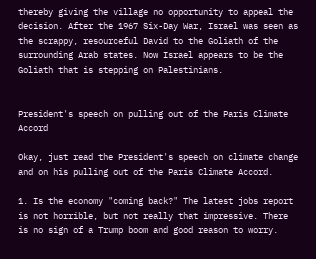thereby giving the village no opportunity to appeal the decision. After the 1967 Six-Day War, Israel was seen as the scrappy, resourceful David to the Goliath of the surrounding Arab states. Now Israel appears to be the Goliath that is stepping on Palestinians.


President's speech on pulling out of the Paris Climate Accord

Okay, just read the President's speech on climate change and on his pulling out of the Paris Climate Accord.

1. Is the economy "coming back?" The latest jobs report is not horrible, but not really that impressive. There is no sign of a Trump boom and good reason to worry.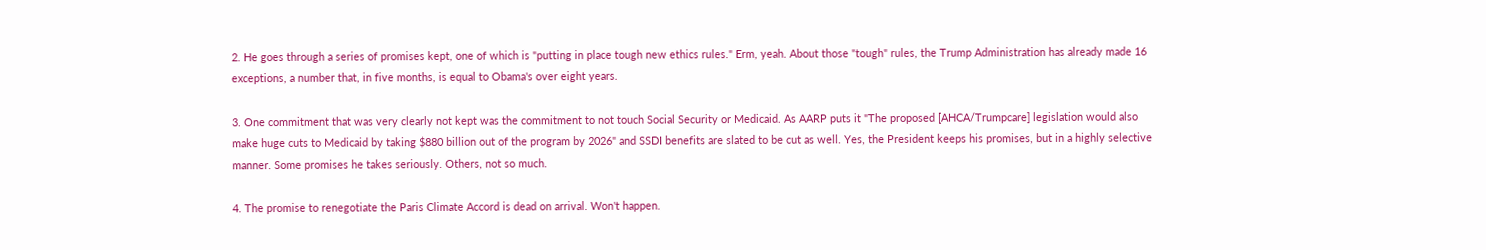2. He goes through a series of promises kept, one of which is "putting in place tough new ethics rules." Erm, yeah. About those "tough" rules, the Trump Administration has already made 16 exceptions, a number that, in five months, is equal to Obama's over eight years.

3. One commitment that was very clearly not kept was the commitment to not touch Social Security or Medicaid. As AARP puts it "The proposed [AHCA/Trumpcare] legislation would also make huge cuts to Medicaid by taking $880 billion out of the program by 2026" and SSDI benefits are slated to be cut as well. Yes, the President keeps his promises, but in a highly selective manner. Some promises he takes seriously. Others, not so much.

4. The promise to renegotiate the Paris Climate Accord is dead on arrival. Won't happen.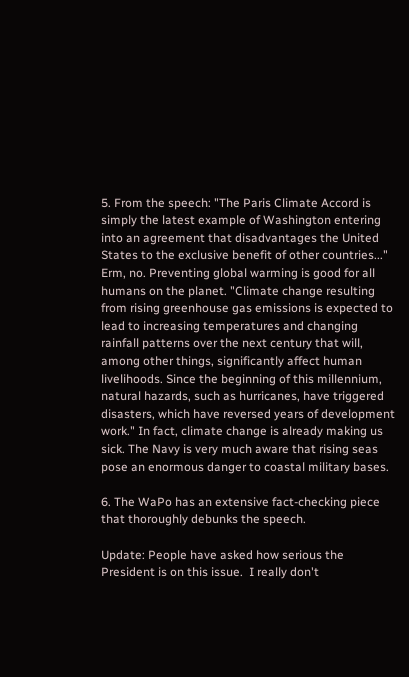5. From the speech: "The Paris Climate Accord is simply the latest example of Washington entering into an agreement that disadvantages the United States to the exclusive benefit of other countries..." Erm, no. Preventing global warming is good for all humans on the planet. "Climate change resulting from rising greenhouse gas emissions is expected to lead to increasing temperatures and changing rainfall patterns over the next century that will, among other things, significantly affect human livelihoods. Since the beginning of this millennium, natural hazards, such as hurricanes, have triggered disasters, which have reversed years of development work." In fact, climate change is already making us sick. The Navy is very much aware that rising seas pose an enormous danger to coastal military bases.

6. The WaPo has an extensive fact-checking piece that thoroughly debunks the speech.

Update: People have asked how serious the President is on this issue.  I really don't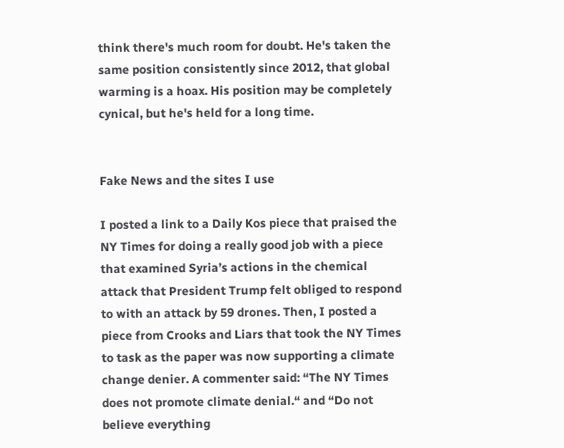think there's much room for doubt. He's taken the same position consistently since 2012, that global warming is a hoax. His position may be completely cynical, but he's held for a long time.


Fake News and the sites I use

I posted a link to a Daily Kos piece that praised the NY Times for doing a really good job with a piece that examined Syria’s actions in the chemical attack that President Trump felt obliged to respond to with an attack by 59 drones. Then, I posted a piece from Crooks and Liars that took the NY Times to task as the paper was now supporting a climate change denier. A commenter said: “The NY Times does not promote climate denial.“ and “Do not believe everything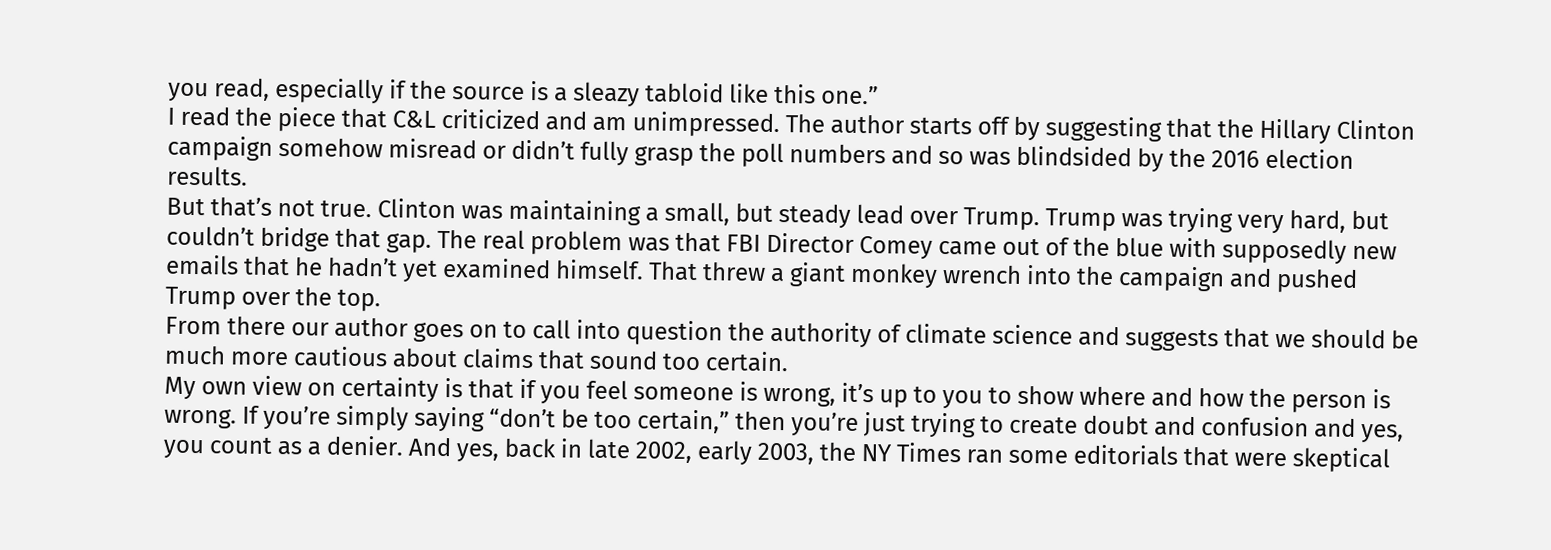you read, especially if the source is a sleazy tabloid like this one.”
I read the piece that C&L criticized and am unimpressed. The author starts off by suggesting that the Hillary Clinton campaign somehow misread or didn’t fully grasp the poll numbers and so was blindsided by the 2016 election results.
But that’s not true. Clinton was maintaining a small, but steady lead over Trump. Trump was trying very hard, but couldn’t bridge that gap. The real problem was that FBI Director Comey came out of the blue with supposedly new emails that he hadn’t yet examined himself. That threw a giant monkey wrench into the campaign and pushed Trump over the top.
From there our author goes on to call into question the authority of climate science and suggests that we should be much more cautious about claims that sound too certain.
My own view on certainty is that if you feel someone is wrong, it’s up to you to show where and how the person is wrong. If you’re simply saying “don’t be too certain,” then you’re just trying to create doubt and confusion and yes, you count as a denier. And yes, back in late 2002, early 2003, the NY Times ran some editorials that were skeptical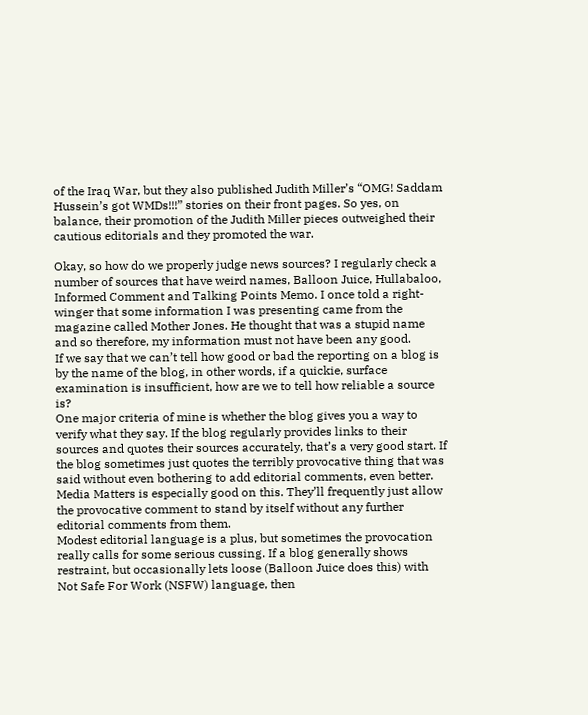of the Iraq War, but they also published Judith Miller’s “OMG! Saddam Hussein’s got WMDs!!!” stories on their front pages. So yes, on balance, their promotion of the Judith Miller pieces outweighed their cautious editorials and they promoted the war.

Okay, so how do we properly judge news sources? I regularly check a number of sources that have weird names, Balloon Juice, Hullabaloo, Informed Comment and Talking Points Memo. I once told a right-winger that some information I was presenting came from the magazine called Mother Jones. He thought that was a stupid name and so therefore, my information must not have been any good.
If we say that we can’t tell how good or bad the reporting on a blog is by the name of the blog, in other words, if a quickie, surface examination is insufficient, how are we to tell how reliable a source is?
One major criteria of mine is whether the blog gives you a way to verify what they say. If the blog regularly provides links to their sources and quotes their sources accurately, that’s a very good start. If the blog sometimes just quotes the terribly provocative thing that was said without even bothering to add editorial comments, even better. Media Matters is especially good on this. They’ll frequently just allow the provocative comment to stand by itself without any further editorial comments from them.
Modest editorial language is a plus, but sometimes the provocation really calls for some serious cussing. If a blog generally shows restraint, but occasionally lets loose (Balloon Juice does this) with Not Safe For Work (NSFW) language, then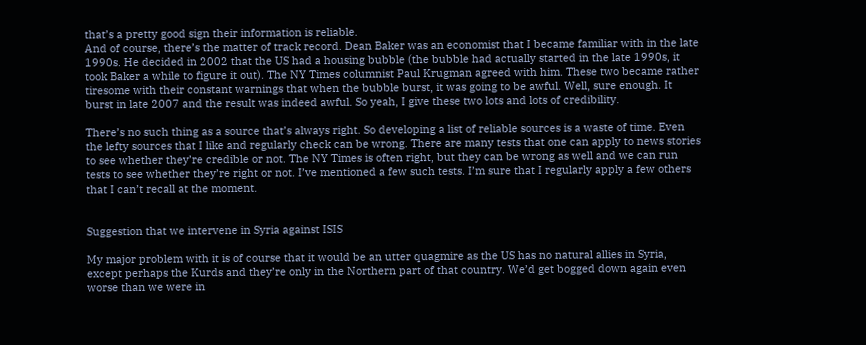that’s a pretty good sign their information is reliable.
And of course, there’s the matter of track record. Dean Baker was an economist that I became familiar with in the late 1990s. He decided in 2002 that the US had a housing bubble (the bubble had actually started in the late 1990s, it took Baker a while to figure it out). The NY Times columnist Paul Krugman agreed with him. These two became rather tiresome with their constant warnings that when the bubble burst, it was going to be awful. Well, sure enough. It burst in late 2007 and the result was indeed awful. So yeah, I give these two lots and lots of credibility.

There’s no such thing as a source that’s always right. So developing a list of reliable sources is a waste of time. Even the lefty sources that I like and regularly check can be wrong. There are many tests that one can apply to news stories to see whether they’re credible or not. The NY Times is often right, but they can be wrong as well and we can run tests to see whether they’re right or not. I’ve mentioned a few such tests. I’m sure that I regularly apply a few others that I can’t recall at the moment.


Suggestion that we intervene in Syria against ISIS

My major problem with it is of course that it would be an utter quagmire as the US has no natural allies in Syria, except perhaps the Kurds and they’re only in the Northern part of that country. We’d get bogged down again even worse than we were in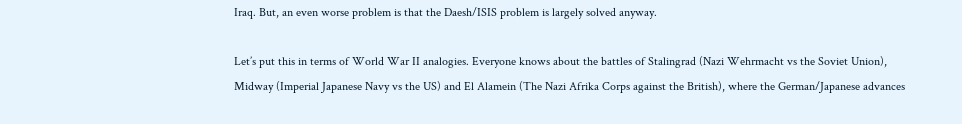Iraq. But, an even worse problem is that the Daesh/ISIS problem is largely solved anyway.

Let’s put this in terms of World War II analogies. Everyone knows about the battles of Stalingrad (Nazi Wehrmacht vs the Soviet Union), Midway (Imperial Japanese Navy vs the US) and El Alamein (The Nazi Afrika Corps against the British), where the German/Japanese advances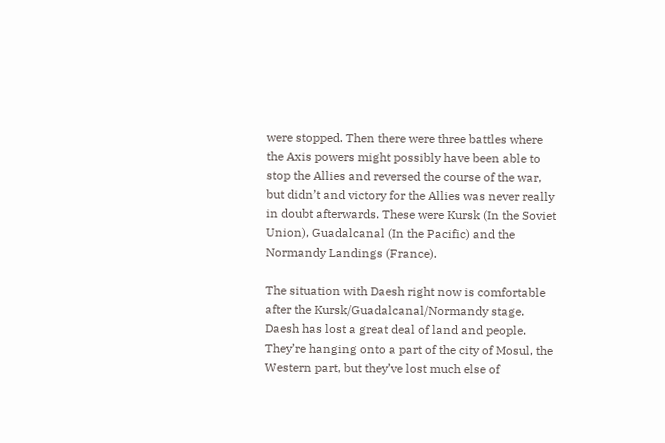were stopped. Then there were three battles where the Axis powers might possibly have been able to stop the Allies and reversed the course of the war, but didn’t and victory for the Allies was never really in doubt afterwards. These were Kursk (In the Soviet Union), Guadalcanal (In the Pacific) and the Normandy Landings (France).

The situation with Daesh right now is comfortable after the Kursk/Guadalcanal/Normandy stage. Daesh has lost a great deal of land and people. They’re hanging onto a part of the city of Mosul, the Western part, but they’ve lost much else of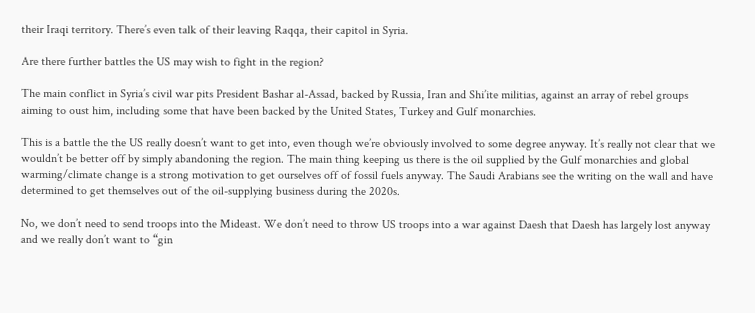their Iraqi territory. There’s even talk of their leaving Raqqa, their capitol in Syria.

Are there further battles the US may wish to fight in the region?

The main conflict in Syria’s civil war pits President Bashar al-Assad, backed by Russia, Iran and Shi’ite militias, against an array of rebel groups aiming to oust him, including some that have been backed by the United States, Turkey and Gulf monarchies.

This is a battle the the US really doesn’t want to get into, even though we’re obviously involved to some degree anyway. It’s really not clear that we wouldn’t be better off by simply abandoning the region. The main thing keeping us there is the oil supplied by the Gulf monarchies and global warming/climate change is a strong motivation to get ourselves off of fossil fuels anyway. The Saudi Arabians see the writing on the wall and have determined to get themselves out of the oil-supplying business during the 2020s.

No, we don’t need to send troops into the Mideast. We don’t need to throw US troops into a war against Daesh that Daesh has largely lost anyway and we really don’t want to “gin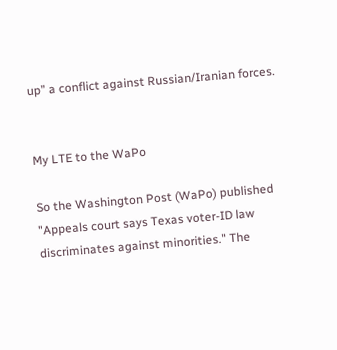up” a conflict against Russian/Iranian forces.


My LTE to the WaPo

So the Washington Post (WaPo) published "Appeals court says Texas voter-ID law discriminates against minorities." The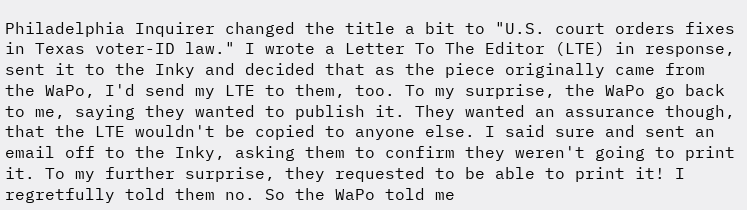Philadelphia Inquirer changed the title a bit to "U.S. court orders fixes in Texas voter-ID law." I wrote a Letter To The Editor (LTE) in response, sent it to the Inky and decided that as the piece originally came from the WaPo, I'd send my LTE to them, too. To my surprise, the WaPo go back to me, saying they wanted to publish it. They wanted an assurance though, that the LTE wouldn't be copied to anyone else. I said sure and sent an email off to the Inky, asking them to confirm they weren't going to print it. To my further surprise, they requested to be able to print it! I regretfully told them no. So the WaPo told me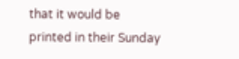that it would be printed in their Sunday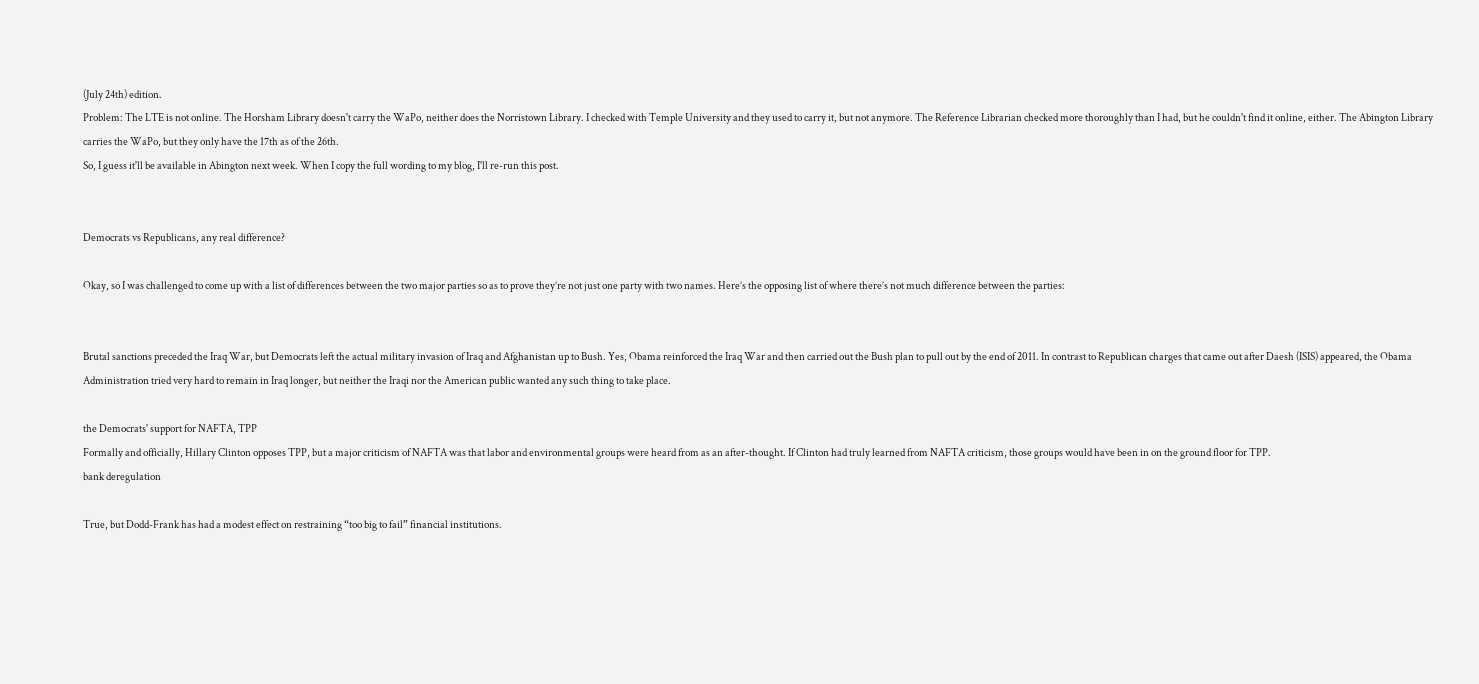(July 24th) edition.
Problem: The LTE is not online. The Horsham Library doesn't carry the WaPo, neither does the Norristown Library. I checked with Temple University and they used to carry it, but not anymore. The Reference Librarian checked more thoroughly than I had, but he couldn't find it online, either. The Abington Library carries the WaPo, but they only have the 17th as of the 26th.
So, I guess it'll be available in Abington next week. When I copy the full wording to my blog, I'll re-run this post.


Democrats vs Republicans, any real difference?

Okay, so I was challenged to come up with a list of differences between the two major parties so as to prove they’re not just one party with two names. Here’s the opposing list of where there’s not much difference between the parties:


Brutal sanctions preceded the Iraq War, but Democrats left the actual military invasion of Iraq and Afghanistan up to Bush. Yes, Obama reinforced the Iraq War and then carried out the Bush plan to pull out by the end of 2011. In contrast to Republican charges that came out after Daesh (ISIS) appeared, the Obama Administration tried very hard to remain in Iraq longer, but neither the Iraqi nor the American public wanted any such thing to take place.

the Democrats' support for NAFTA, TPP
Formally and officially, Hillary Clinton opposes TPP, but a major criticism of NAFTA was that labor and environmental groups were heard from as an after-thought. If Clinton had truly learned from NAFTA criticism, those groups would have been in on the ground floor for TPP.
bank deregulation

True, but Dodd-Frank has had a modest effect on restraining “too big to fail” financial institutions.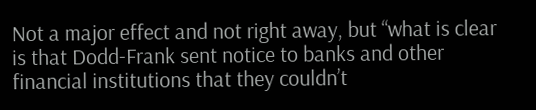Not a major effect and not right away, but “what is clear is that Dodd-Frank sent notice to banks and other financial institutions that they couldn’t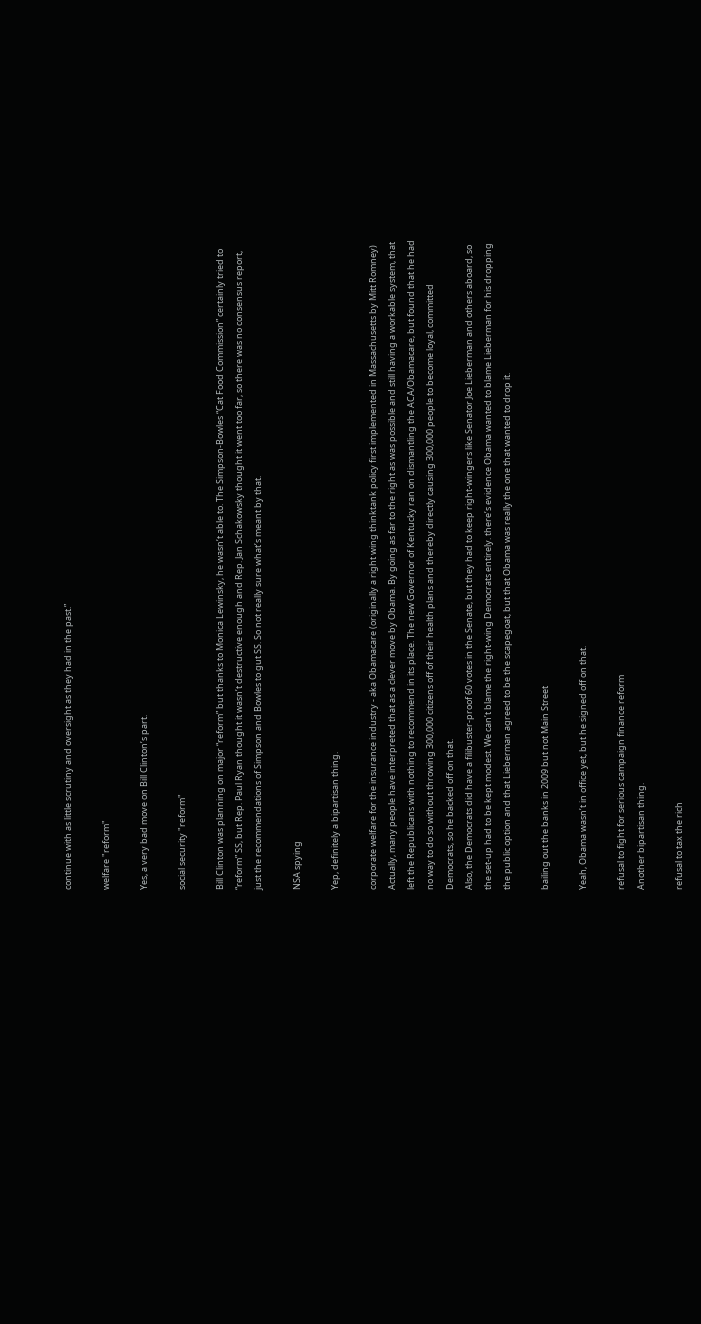continue with as little scrutiny and oversight as they had in the past.”

welfare "reform"

Yes, a very bad move on Bill Clinton’s part.

social security "reform"

Bill Clinton was planning on major “reform” but thanks to Monica Lewinsky, he wasn’t able to. The Simpson-Bowles “Cat Food Commission” certainly tried to “reform” SS, but Rep. Paul Ryan thought it wasn’t destructive enough and Rep. Jan Schakowsky thought it went too far, so there was no consensus report, just the recommendations of Simpson and Bowles to gut SS. So not really sure what’s meant by that.

NSA spying

Yep, definitely a bipartisan thing.

corporate welfare for the insurance industry - aka Obamacare (originally a right wing thinktank policy first implemented in Massachusetts by Mitt Romney)
Actually, many people have interpreted that as a clever move by Obama. By going as far to the right as was possible and still having a workable system, that left the Republicans with nothing to recommend in its place. The new Governor of Kentucky ran on dismantling the ACA/Obamacare, but found that he had no way to do so without throwing 300,000 citizens off of their health plans and thereby directly causing 300,000 people to become loyal, committed Democrats, so he backed off on that.
Also, the Democrats did have a filibuster-proof 60 votes in the Senate, but they had to keep right-wingers like Senator Joe Lieberman and others aboard, so the set-up had to be kept modest. We can’t blame the right-wing Democrats entirely. there’s evidence Obama wanted to blame Lieberman for his dropping the public option and that Lieberman agreed to be the scapegoat, but that Obama was really the one that wanted to drop it.

bailing out the banks in 2009 but not Main Street

Yeah, Obama wasn’t in office yet, but he signed off on that.

refusal to fight for serious campaign finance reform
Another bipartisan thing.

refusal to tax the rich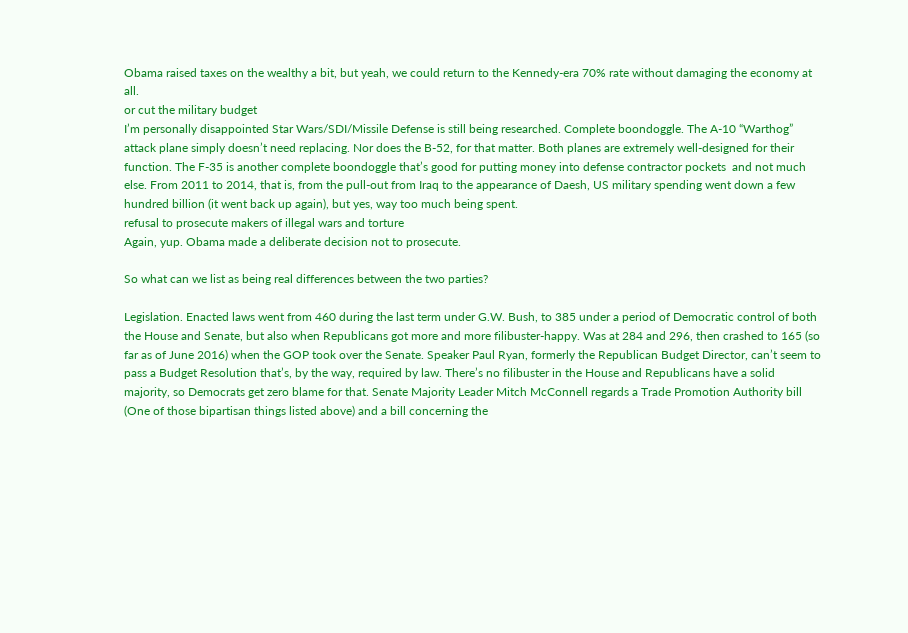Obama raised taxes on the wealthy a bit, but yeah, we could return to the Kennedy-era 70% rate without damaging the economy at all.
or cut the military budget
I’m personally disappointed Star Wars/SDI/Missile Defense is still being researched. Complete boondoggle. The A-10 “Warthog” attack plane simply doesn’t need replacing. Nor does the B-52, for that matter. Both planes are extremely well-designed for their function. The F-35 is another complete boondoggle that’s good for putting money into defense contractor pockets  and not much else. From 2011 to 2014, that is, from the pull-out from Iraq to the appearance of Daesh, US military spending went down a few hundred billion (it went back up again), but yes, way too much being spent.
refusal to prosecute makers of illegal wars and torture
Again, yup. Obama made a deliberate decision not to prosecute.

So what can we list as being real differences between the two parties?

Legislation. Enacted laws went from 460 during the last term under G.W. Bush, to 385 under a period of Democratic control of both the House and Senate, but also when Republicans got more and more filibuster-happy. Was at 284 and 296, then crashed to 165 (so far as of June 2016) when the GOP took over the Senate. Speaker Paul Ryan, formerly the Republican Budget Director, can’t seem to pass a Budget Resolution that’s, by the way, required by law. There’s no filibuster in the House and Republicans have a solid majority, so Democrats get zero blame for that. Senate Majority Leader Mitch McConnell regards a Trade Promotion Authority bill (One of those bipartisan things listed above) and a bill concerning the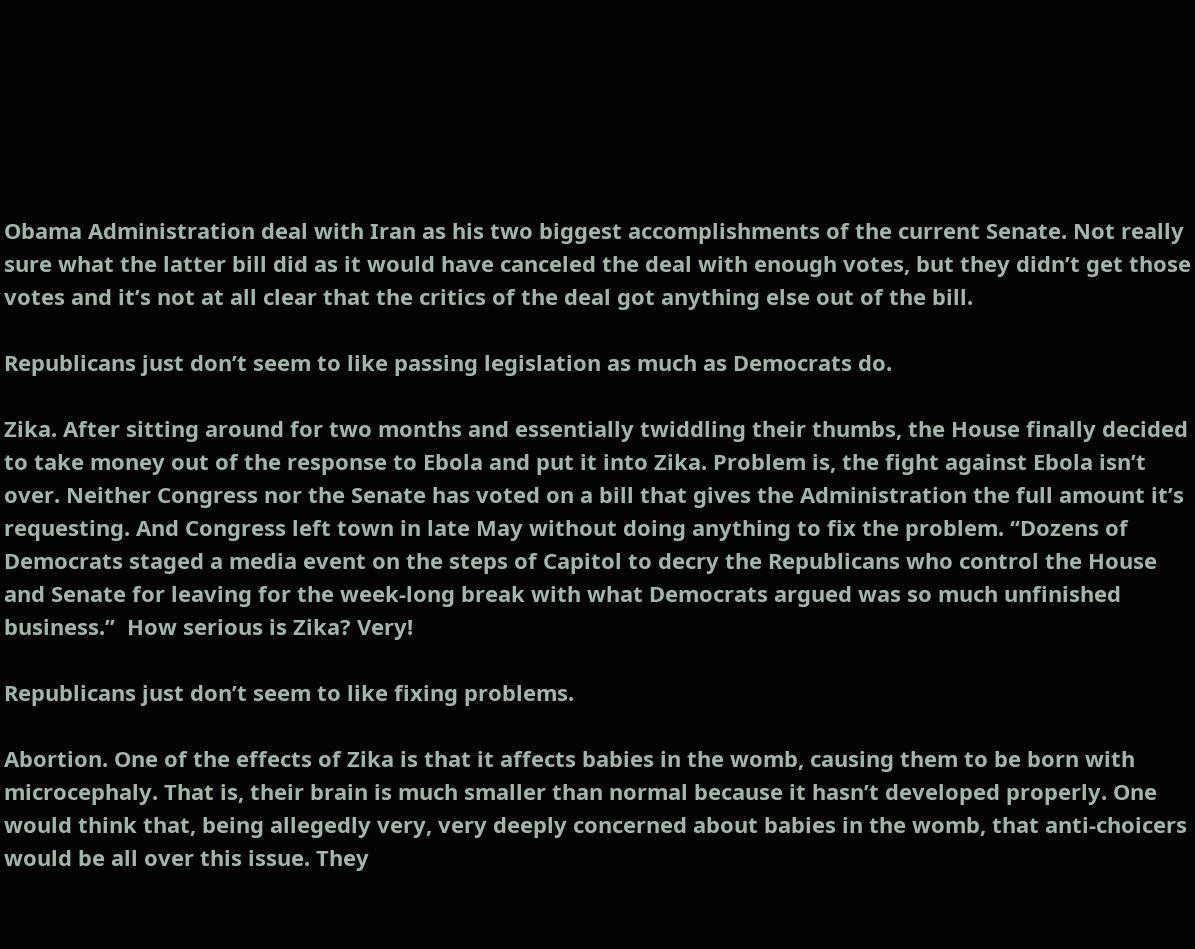Obama Administration deal with Iran as his two biggest accomplishments of the current Senate. Not really sure what the latter bill did as it would have canceled the deal with enough votes, but they didn’t get those votes and it’s not at all clear that the critics of the deal got anything else out of the bill.

Republicans just don’t seem to like passing legislation as much as Democrats do.

Zika. After sitting around for two months and essentially twiddling their thumbs, the House finally decided to take money out of the response to Ebola and put it into Zika. Problem is, the fight against Ebola isn’t over. Neither Congress nor the Senate has voted on a bill that gives the Administration the full amount it’s requesting. And Congress left town in late May without doing anything to fix the problem. “Dozens of Democrats staged a media event on the steps of Capitol to decry the Republicans who control the House and Senate for leaving for the week-long break with what Democrats argued was so much unfinished business.”  How serious is Zika? Very!

Republicans just don’t seem to like fixing problems.

Abortion. One of the effects of Zika is that it affects babies in the womb, causing them to be born with microcephaly. That is, their brain is much smaller than normal because it hasn’t developed properly. One would think that, being allegedly very, very deeply concerned about babies in the womb, that anti-choicers would be all over this issue. They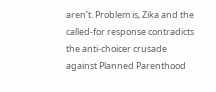aren’t. Problem is, Zika and the called-for response contradicts the anti-choicer crusade against Planned Parenthood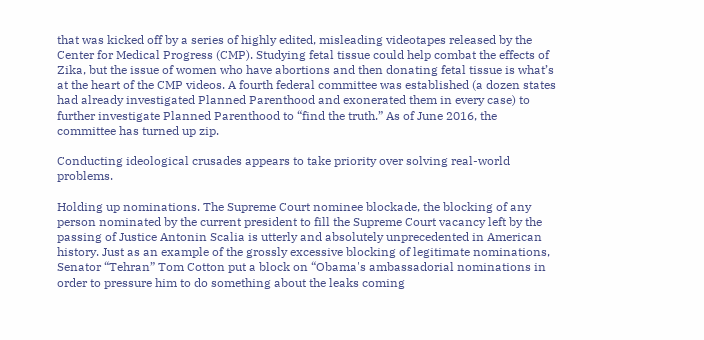that was kicked off by a series of highly edited, misleading videotapes released by the Center for Medical Progress (CMP). Studying fetal tissue could help combat the effects of Zika, but the issue of women who have abortions and then donating fetal tissue is what’s at the heart of the CMP videos. A fourth federal committee was established (a dozen states had already investigated Planned Parenthood and exonerated them in every case) to further investigate Planned Parenthood to “find the truth.” As of June 2016, the committee has turned up zip.

Conducting ideological crusades appears to take priority over solving real-world problems.

Holding up nominations. The Supreme Court nominee blockade, the blocking of any person nominated by the current president to fill the Supreme Court vacancy left by the passing of Justice Antonin Scalia is utterly and absolutely unprecedented in American history. Just as an example of the grossly excessive blocking of legitimate nominations, Senator “Tehran” Tom Cotton put a block on “Obama's ambassadorial nominations in order to pressure him to do something about the leaks coming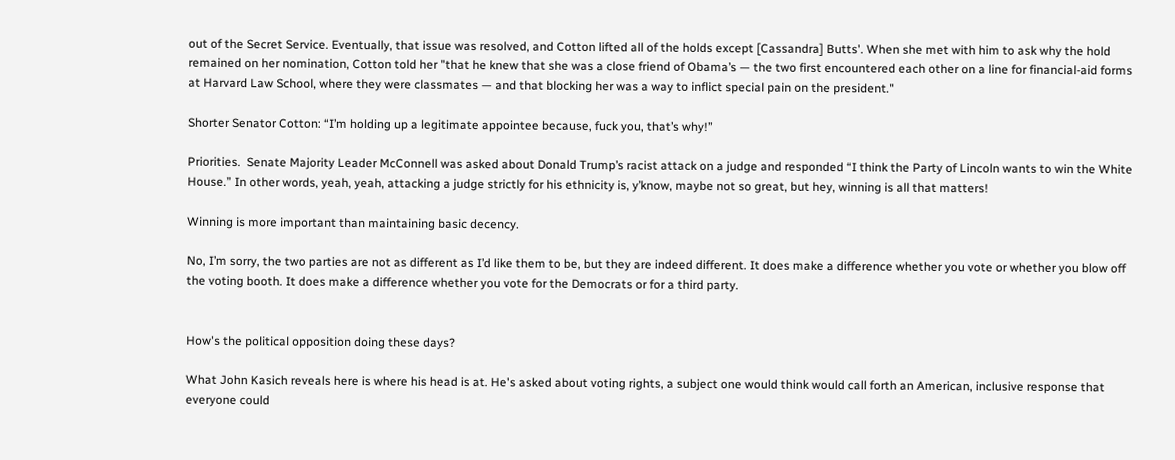out of the Secret Service. Eventually, that issue was resolved, and Cotton lifted all of the holds except [Cassandra] Butts'. When she met with him to ask why the hold remained on her nomination, Cotton told her "that he knew that she was a close friend of Obama’s — the two first encountered each other on a line for financial-aid forms at Harvard Law School, where they were classmates — and that blocking her was a way to inflict special pain on the president."

Shorter Senator Cotton: “I’m holding up a legitimate appointee because, fuck you, that’s why!”

Priorities.  Senate Majority Leader McConnell was asked about Donald Trump’s racist attack on a judge and responded “I think the Party of Lincoln wants to win the White House.” In other words, yeah, yeah, attacking a judge strictly for his ethnicity is, y’know, maybe not so great, but hey, winning is all that matters!

Winning is more important than maintaining basic decency.

No, I’m sorry, the two parties are not as different as I’d like them to be, but they are indeed different. It does make a difference whether you vote or whether you blow off the voting booth. It does make a difference whether you vote for the Democrats or for a third party.


How's the political opposition doing these days?

What John Kasich reveals here is where his head is at. He's asked about voting rights, a subject one would think would call forth an American, inclusive response that everyone could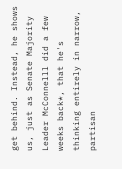get behind. Instead, he shows us, just as Senate Majority Leader McConnelll did a few weeks back*, that he's thinking entirely in narrow, partisan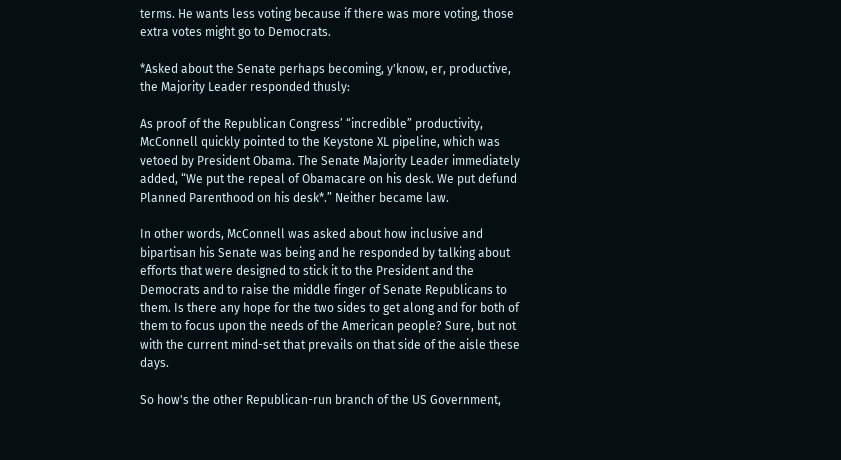terms. He wants less voting because if there was more voting, those extra votes might go to Democrats.

*Asked about the Senate perhaps becoming, y'know, er, productive, the Majority Leader responded thusly:

As proof of the Republican Congress’ “incredible” productivity, McConnell quickly pointed to the Keystone XL pipeline, which was vetoed by President Obama. The Senate Majority Leader immediately added, “We put the repeal of Obamacare on his desk. We put defund Planned Parenthood on his desk*.” Neither became law.

In other words, McConnell was asked about how inclusive and bipartisan his Senate was being and he responded by talking about efforts that were designed to stick it to the President and the Democrats and to raise the middle finger of Senate Republicans to them. Is there any hope for the two sides to get along and for both of them to focus upon the needs of the American people? Sure, but not with the current mind-set that prevails on that side of the aisle these days.

So how's the other Republican-run branch of the US Government,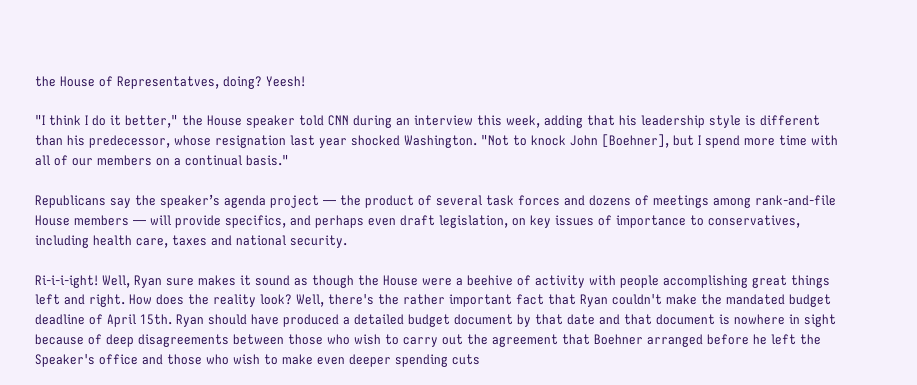the House of Representatves, doing? Yeesh!

"I think I do it better," the House speaker told CNN during an interview this week, adding that his leadership style is different than his predecessor, whose resignation last year shocked Washington. "Not to knock John [Boehner], but I spend more time with all of our members on a continual basis."

Republicans say the speaker’s agenda project — the product of several task forces and dozens of meetings among rank-and-file House members — will provide specifics, and perhaps even draft legislation, on key issues of importance to conservatives, including health care, taxes and national security.

Ri-i-i-ight! Well, Ryan sure makes it sound as though the House were a beehive of activity with people accomplishing great things left and right. How does the reality look? Well, there's the rather important fact that Ryan couldn't make the mandated budget deadline of April 15th. Ryan should have produced a detailed budget document by that date and that document is nowhere in sight because of deep disagreements between those who wish to carry out the agreement that Boehner arranged before he left the Speaker's office and those who wish to make even deeper spending cuts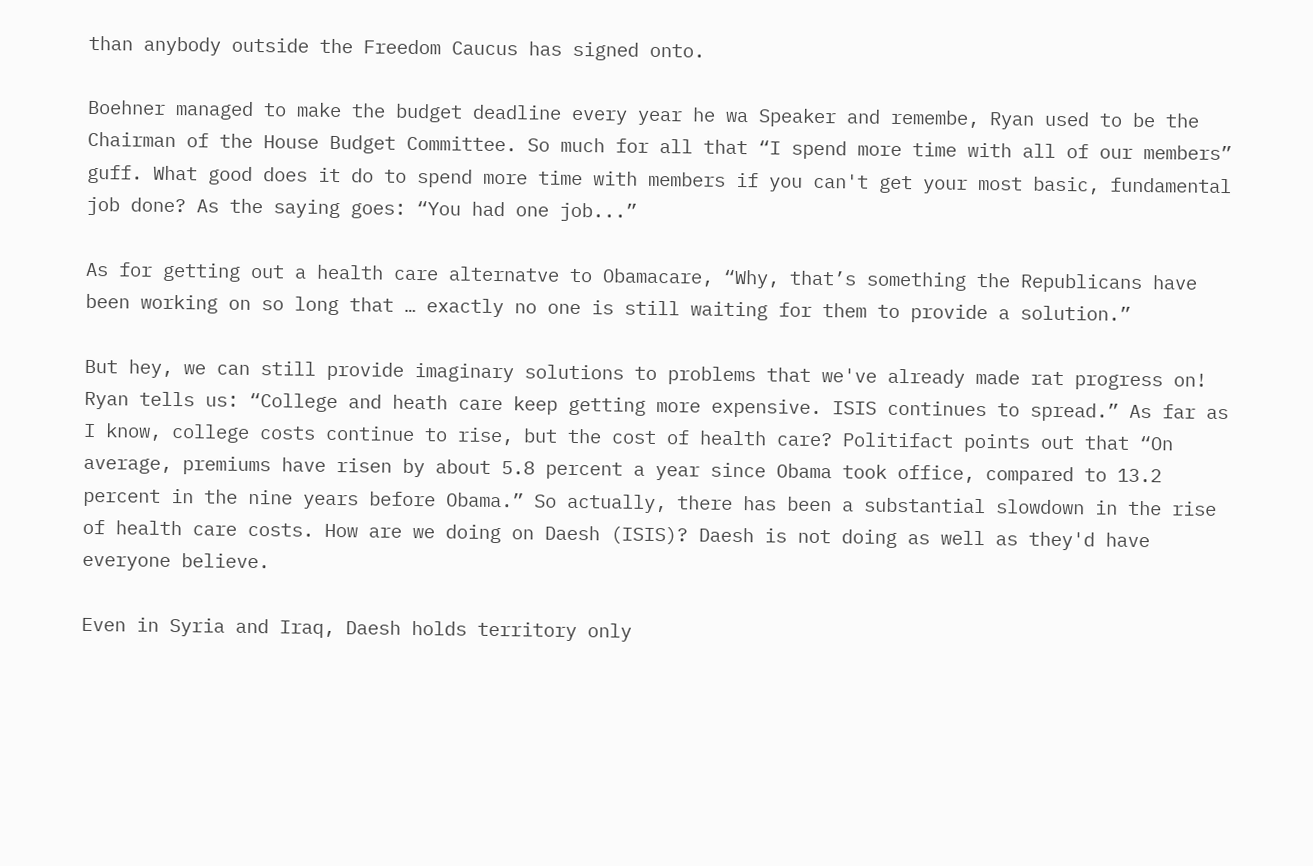than anybody outside the Freedom Caucus has signed onto.

Boehner managed to make the budget deadline every year he wa Speaker and remembe, Ryan used to be the Chairman of the House Budget Committee. So much for all that “I spend more time with all of our members” guff. What good does it do to spend more time with members if you can't get your most basic, fundamental job done? As the saying goes: “You had one job...”

As for getting out a health care alternatve to Obamacare, “Why, that’s something the Republicans have been working on so long that … exactly no one is still waiting for them to provide a solution.”

But hey, we can still provide imaginary solutions to problems that we've already made rat progress on! Ryan tells us: “College and heath care keep getting more expensive. ISIS continues to spread.” As far as I know, college costs continue to rise, but the cost of health care? Politifact points out that “On average, premiums have risen by about 5.8 percent a year since Obama took office, compared to 13.2 percent in the nine years before Obama.” So actually, there has been a substantial slowdown in the rise of health care costs. How are we doing on Daesh (ISIS)? Daesh is not doing as well as they'd have everyone believe.

Even in Syria and Iraq, Daesh holds territory only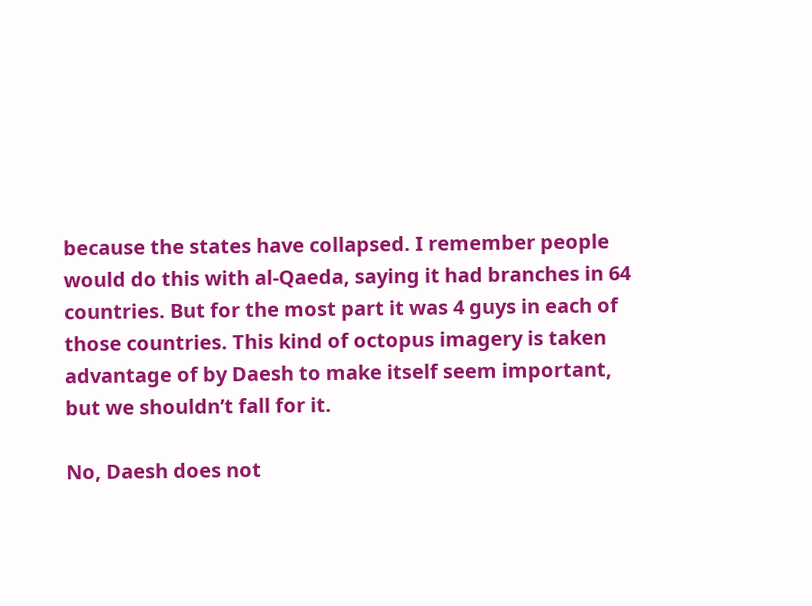because the states have collapsed. I remember people would do this with al-Qaeda, saying it had branches in 64 countries. But for the most part it was 4 guys in each of those countries. This kind of octopus imagery is taken advantage of by Daesh to make itself seem important, but we shouldn’t fall for it.

No, Daesh does not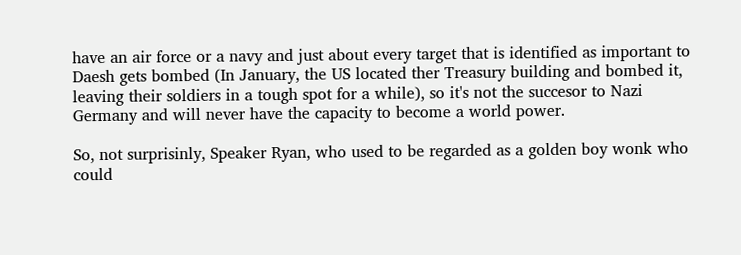have an air force or a navy and just about every target that is identified as important to Daesh gets bombed (In January, the US located ther Treasury building and bombed it, leaving their soldiers in a tough spot for a while), so it's not the succesor to Nazi Germany and will never have the capacity to become a world power.

So, not surprisinly, Speaker Ryan, who used to be regarded as a golden boy wonk who could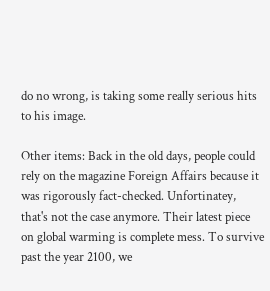do no wrong, is taking some really serious hits to his image.

Other items: Back in the old days, people could rely on the magazine Foreign Affairs because it was rigorously fact-checked. Unfortinatey, that's not the case anymore. Their latest piece on global warming is complete mess. To survive past the year 2100, we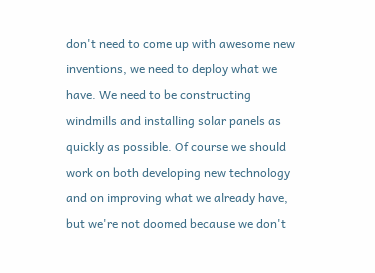don't need to come up with awesome new inventions, we need to deploy what we have. We need to be constructing windmills and installing solar panels as quickly as possible. Of course we should work on both developing new technology and on improving what we already have, but we're not doomed because we don't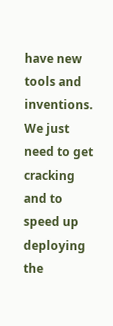have new tools and inventions. We just need to get cracking and to speed up deploying the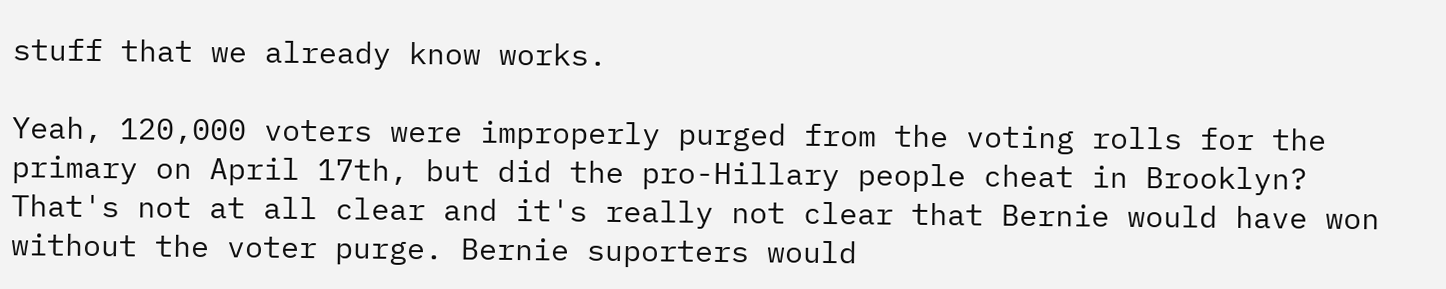stuff that we already know works.

Yeah, 120,000 voters were improperly purged from the voting rolls for the primary on April 17th, but did the pro-Hillary people cheat in Brooklyn? That's not at all clear and it's really not clear that Bernie would have won without the voter purge. Bernie suporters would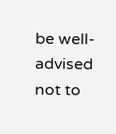be well-advised not to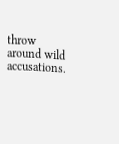throw around wild accusations.